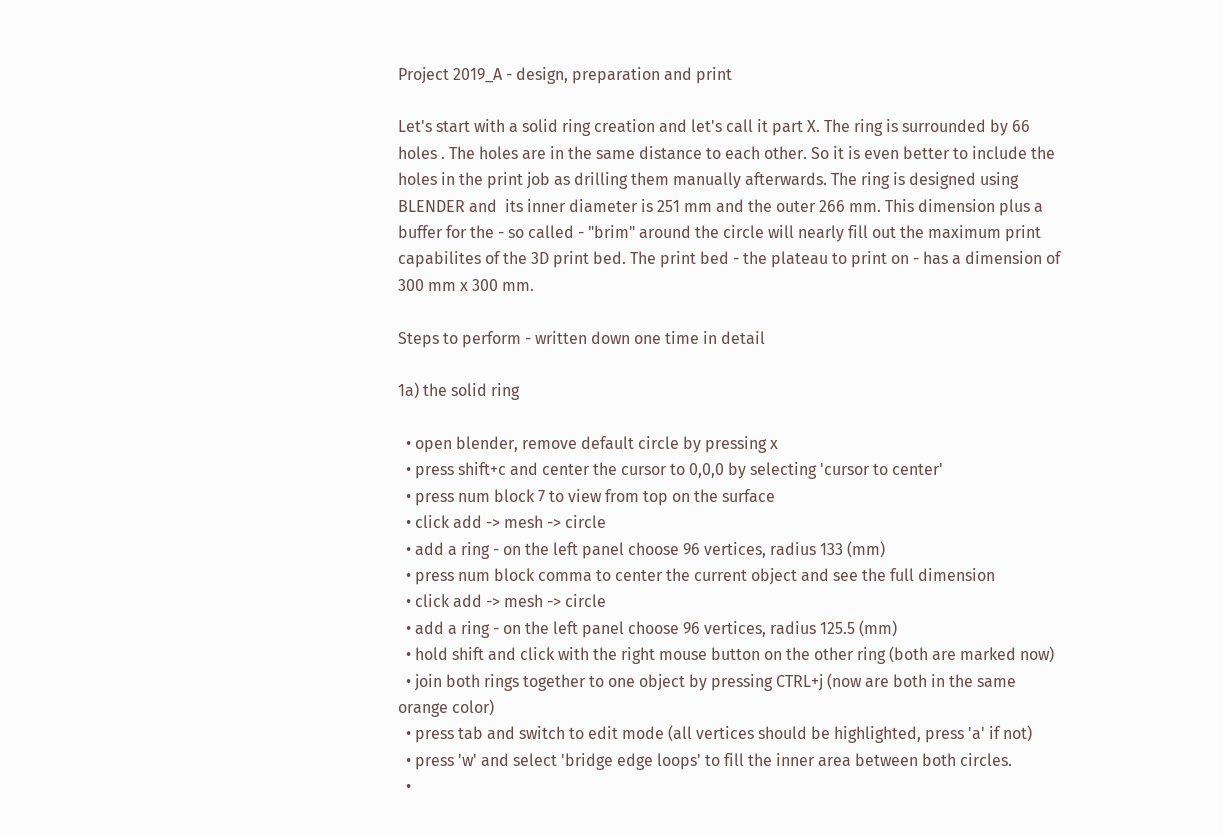Project 2019_A - design, preparation and print

Let's start with a solid ring creation and let's call it part X. The ring is surrounded by 66 holes . The holes are in the same distance to each other. So it is even better to include the holes in the print job as drilling them manually afterwards. The ring is designed using BLENDER and  its inner diameter is 251 mm and the outer 266 mm. This dimension plus a buffer for the - so called - "brim" around the circle will nearly fill out the maximum print capabilites of the 3D print bed. The print bed - the plateau to print on - has a dimension of 300 mm x 300 mm.

Steps to perform - written down one time in detail

1a) the solid ring

  • open blender, remove default circle by pressing x
  • press shift+c and center the cursor to 0,0,0 by selecting 'cursor to center'
  • press num block 7 to view from top on the surface
  • click add -> mesh -> circle
  • add a ring - on the left panel choose 96 vertices, radius 133 (mm)
  • press num block comma to center the current object and see the full dimension
  • click add -> mesh -> circle
  • add a ring - on the left panel choose 96 vertices, radius 125.5 (mm)
  • hold shift and click with the right mouse button on the other ring (both are marked now)
  • join both rings together to one object by pressing CTRL+j (now are both in the same orange color)
  • press tab and switch to edit mode (all vertices should be highlighted, press 'a' if not)
  • press 'w' and select 'bridge edge loops' to fill the inner area between both circles.
  •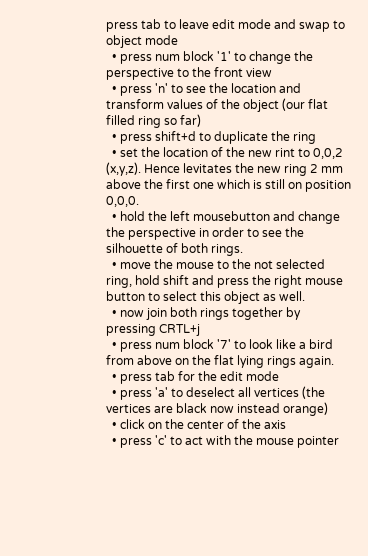press tab to leave edit mode and swap to object mode
  • press num block '1' to change the perspective to the front view
  • press 'n' to see the location and transform values of the object (our flat filled ring so far)
  • press shift+d to duplicate the ring
  • set the location of the new rint to 0,0,2 (x,y,z). Hence levitates the new ring 2 mm above the first one which is still on position 0,0,0.
  • hold the left mousebutton and change the perspective in order to see the silhouette of both rings.
  • move the mouse to the not selected ring, hold shift and press the right mouse button to select this object as well.
  • now join both rings together by pressing CRTL+j
  • press num block '7' to look like a bird from above on the flat lying rings again.
  • press tab for the edit mode
  • press 'a' to deselect all vertices (the vertices are black now instead orange)
  • click on the center of the axis
  • press 'c' to act with the mouse pointer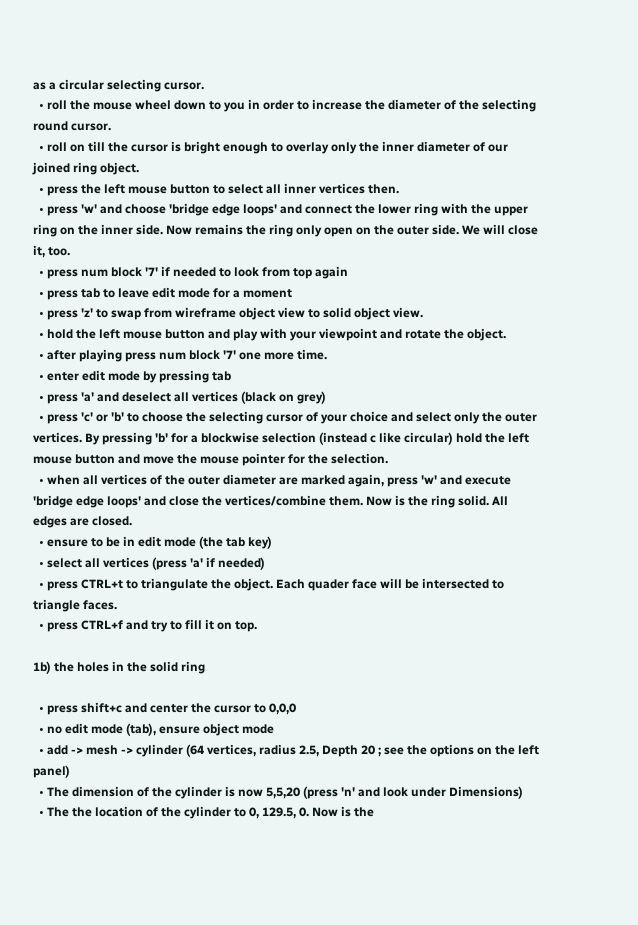as a circular selecting cursor.
  • roll the mouse wheel down to you in order to increase the diameter of the selecting round cursor.
  • roll on till the cursor is bright enough to overlay only the inner diameter of our joined ring object.
  • press the left mouse button to select all inner vertices then.
  • press 'w' and choose 'bridge edge loops' and connect the lower ring with the upper ring on the inner side. Now remains the ring only open on the outer side. We will close it, too.
  • press num block '7' if needed to look from top again
  • press tab to leave edit mode for a moment
  • press 'z' to swap from wireframe object view to solid object view.
  • hold the left mouse button and play with your viewpoint and rotate the object.
  • after playing press num block '7' one more time.
  • enter edit mode by pressing tab
  • press 'a' and deselect all vertices (black on grey)
  • press 'c' or 'b' to choose the selecting cursor of your choice and select only the outer vertices. By pressing 'b' for a blockwise selection (instead c like circular) hold the left mouse button and move the mouse pointer for the selection.
  • when all vertices of the outer diameter are marked again, press 'w' and execute 'bridge edge loops' and close the vertices/combine them. Now is the ring solid. All edges are closed.
  • ensure to be in edit mode (the tab key)
  • select all vertices (press 'a' if needed)
  • press CTRL+t to triangulate the object. Each quader face will be intersected to triangle faces.
  • press CTRL+f and try to fill it on top.

1b) the holes in the solid ring

  • press shift+c and center the cursor to 0,0,0
  • no edit mode (tab), ensure object mode
  • add -> mesh -> cylinder (64 vertices, radius 2.5, Depth 20 ; see the options on the left panel)
  • The dimension of the cylinder is now 5,5,20 (press 'n' and look under Dimensions)
  • The the location of the cylinder to 0, 129.5, 0. Now is the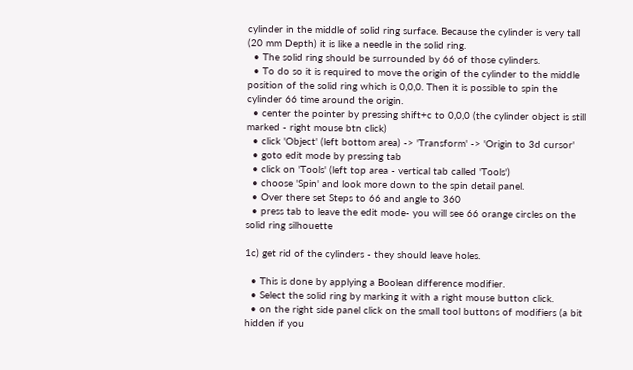cylinder in the middle of solid ring surface. Because the cylinder is very tall (20 mm Depth) it is like a needle in the solid ring.
  • The solid ring should be surrounded by 66 of those cylinders.
  • To do so it is required to move the origin of the cylinder to the middle position of the solid ring which is 0,0,0. Then it is possible to spin the cylinder 66 time around the origin.
  • center the pointer by pressing shift+c to 0,0,0 (the cylinder object is still marked - right mouse btn click)
  • click 'Object' (left bottom area) -> 'Transform' -> 'Origin to 3d cursor'
  • goto edit mode by pressing tab
  • click on 'Tools' (left top area - vertical tab called 'Tools')
  • choose 'Spin' and look more down to the spin detail panel.
  • Over there set Steps to 66 and angle to 360
  • press tab to leave the edit mode- you will see 66 orange circles on the solid ring silhouette

1c) get rid of the cylinders - they should leave holes.

  • This is done by applying a Boolean difference modifier.
  • Select the solid ring by marking it with a right mouse button click.
  • on the right side panel click on the small tool buttons of modifiers (a bit hidden if you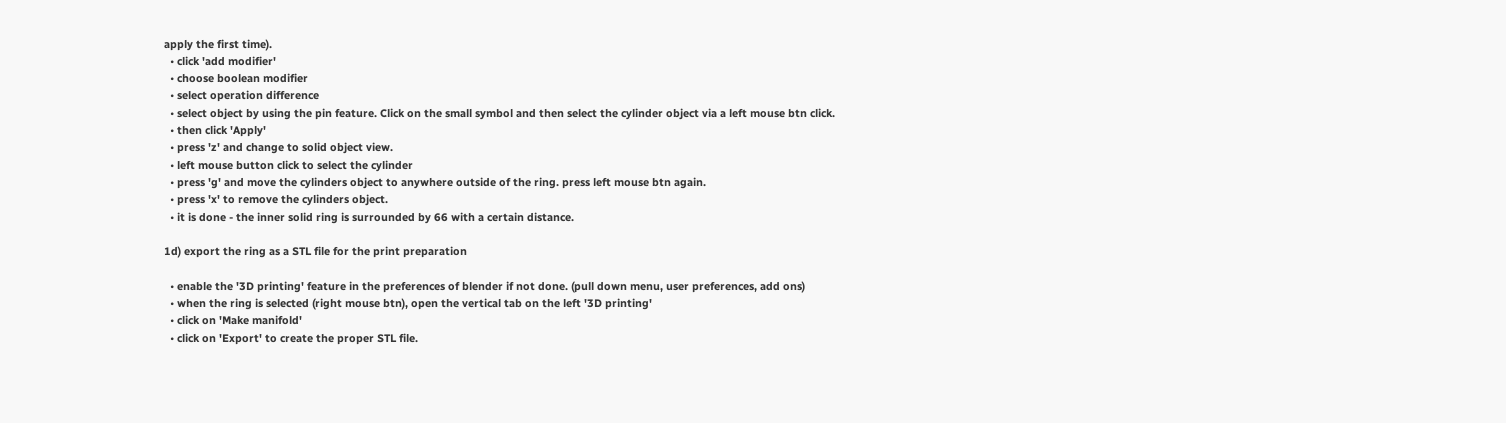apply the first time).
  • click 'add modifier'
  • choose boolean modifier
  • select operation difference
  • select object by using the pin feature. Click on the small symbol and then select the cylinder object via a left mouse btn click.
  • then click 'Apply'
  • press 'z' and change to solid object view.
  • left mouse button click to select the cylinder
  • press 'g' and move the cylinders object to anywhere outside of the ring. press left mouse btn again.
  • press 'x' to remove the cylinders object.
  • it is done - the inner solid ring is surrounded by 66 with a certain distance.

1d) export the ring as a STL file for the print preparation

  • enable the '3D printing' feature in the preferences of blender if not done. (pull down menu, user preferences, add ons)
  • when the ring is selected (right mouse btn), open the vertical tab on the left '3D printing'
  • click on 'Make manifold'
  • click on 'Export' to create the proper STL file.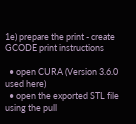1e) prepare the print - create GCODE print instructions

  • open CURA (Version 3.6.0 used here)
  • open the exported STL file using the pull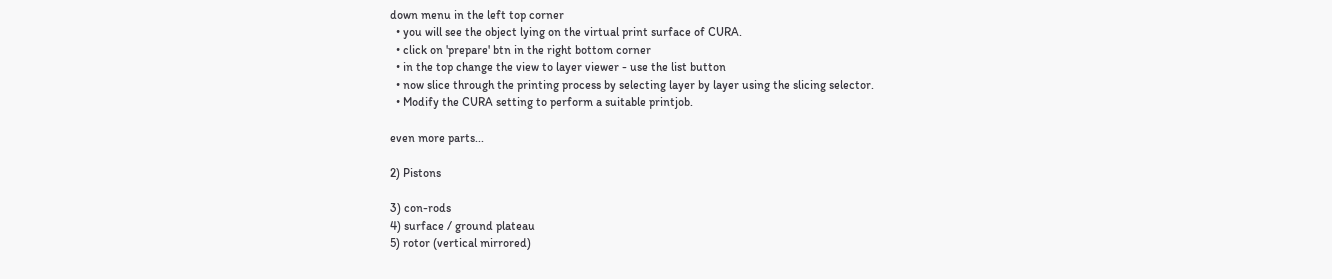down menu in the left top corner
  • you will see the object lying on the virtual print surface of CURA.
  • click on 'prepare' btn in the right bottom corner
  • in the top change the view to layer viewer - use the list button
  • now slice through the printing process by selecting layer by layer using the slicing selector.
  • Modify the CURA setting to perform a suitable printjob.

even more parts...

2) Pistons

3) con-rods
4) surface / ground plateau
5) rotor (vertical mirrored)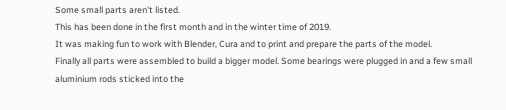Some small parts aren't listed.
This has been done in the first month and in the winter time of 2019.
It was making fun to work with Blender, Cura and to print and prepare the parts of the model.
Finally all parts were assembled to build a bigger model. Some bearings were plugged in and a few small aluminium rods sticked into the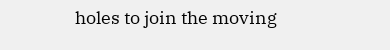holes to join the moving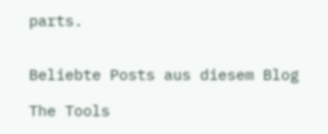parts.


Beliebte Posts aus diesem Blog

The Tools